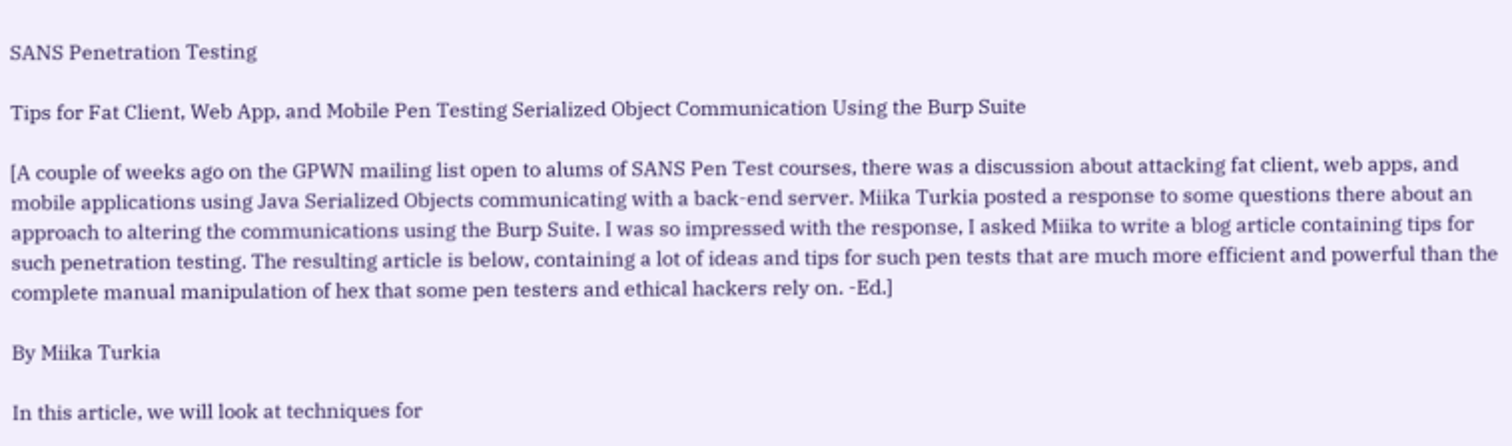SANS Penetration Testing

Tips for Fat Client, Web App, and Mobile Pen Testing Serialized Object Communication Using the Burp Suite

[A couple of weeks ago on the GPWN mailing list open to alums of SANS Pen Test courses, there was a discussion about attacking fat client, web apps, and mobile applications using Java Serialized Objects communicating with a back-end server. Miika Turkia posted a response to some questions there about an approach to altering the communications using the Burp Suite. I was so impressed with the response, I asked Miika to write a blog article containing tips for such penetration testing. The resulting article is below, containing a lot of ideas and tips for such pen tests that are much more efficient and powerful than the complete manual manipulation of hex that some pen testers and ethical hackers rely on. -Ed.]

By Miika Turkia

In this article, we will look at techniques for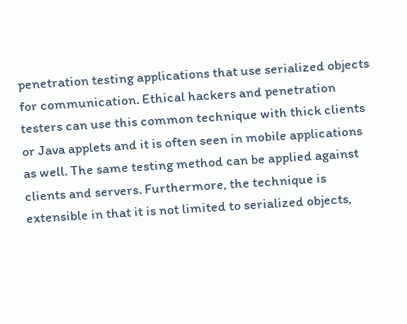penetration testing applications that use serialized objects for communication. Ethical hackers and penetration testers can use this common technique with thick clients or Java applets and it is often seen in mobile applications as well. The same testing method can be applied against clients and servers. Furthermore, the technique is extensible in that it is not limited to serialized objects,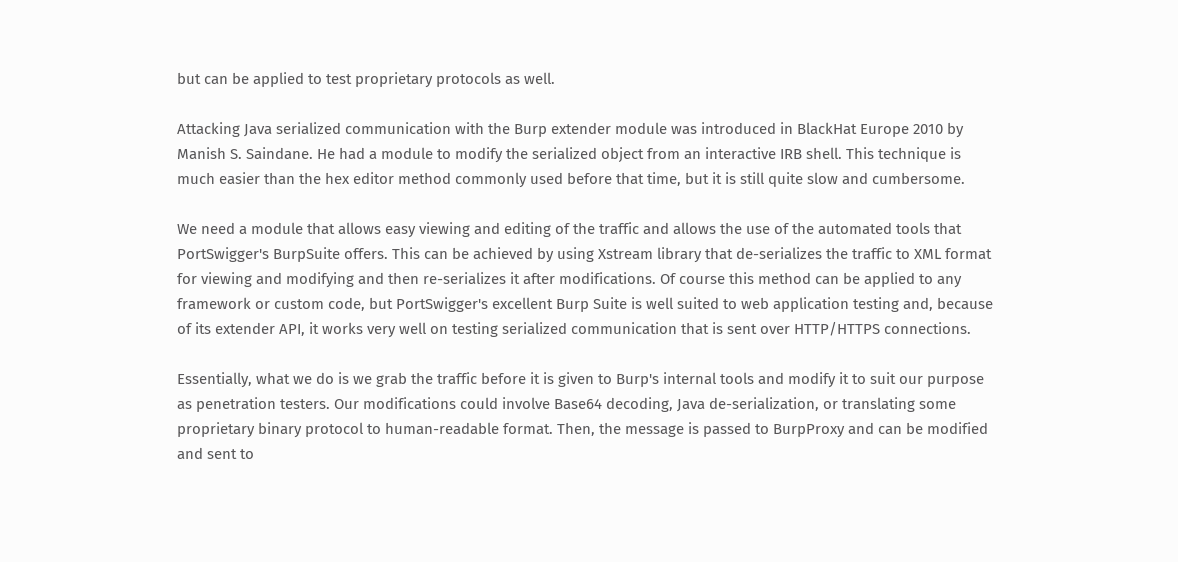but can be applied to test proprietary protocols as well.

Attacking Java serialized communication with the Burp extender module was introduced in BlackHat Europe 2010 by Manish S. Saindane. He had a module to modify the serialized object from an interactive IRB shell. This technique is much easier than the hex editor method commonly used before that time, but it is still quite slow and cumbersome.

We need a module that allows easy viewing and editing of the traffic and allows the use of the automated tools that PortSwigger's BurpSuite offers. This can be achieved by using Xstream library that de-serializes the traffic to XML format for viewing and modifying and then re-serializes it after modifications. Of course this method can be applied to any framework or custom code, but PortSwigger's excellent Burp Suite is well suited to web application testing and, because of its extender API, it works very well on testing serialized communication that is sent over HTTP/HTTPS connections.

Essentially, what we do is we grab the traffic before it is given to Burp's internal tools and modify it to suit our purpose as penetration testers. Our modifications could involve Base64 decoding, Java de-serialization, or translating some proprietary binary protocol to human-readable format. Then, the message is passed to BurpProxy and can be modified and sent to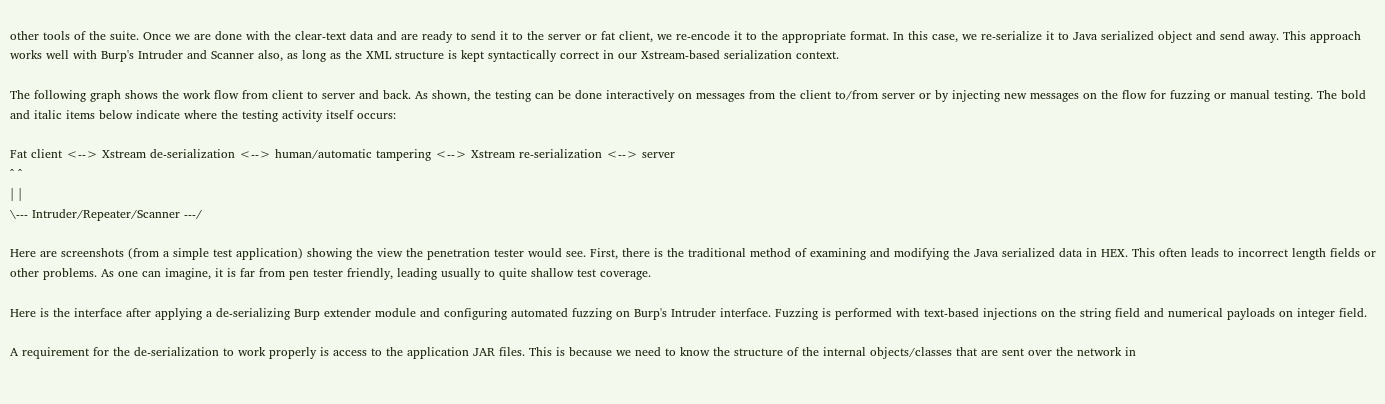other tools of the suite. Once we are done with the clear-text data and are ready to send it to the server or fat client, we re-encode it to the appropriate format. In this case, we re-serialize it to Java serialized object and send away. This approach works well with Burp's Intruder and Scanner also, as long as the XML structure is kept syntactically correct in our Xstream-based serialization context.

The following graph shows the work flow from client to server and back. As shown, the testing can be done interactively on messages from the client to/from server or by injecting new messages on the flow for fuzzing or manual testing. The bold and italic items below indicate where the testing activity itself occurs:

Fat client <--> Xstream de-serialization <--> human/automatic tampering <--> Xstream re-serialization <--> server
^ ^
| |
\--- Intruder/Repeater/Scanner ---/

Here are screenshots (from a simple test application) showing the view the penetration tester would see. First, there is the traditional method of examining and modifying the Java serialized data in HEX. This often leads to incorrect length fields or other problems. As one can imagine, it is far from pen tester friendly, leading usually to quite shallow test coverage.

Here is the interface after applying a de-serializing Burp extender module and configuring automated fuzzing on Burp's Intruder interface. Fuzzing is performed with text-based injections on the string field and numerical payloads on integer field.

A requirement for the de-serialization to work properly is access to the application JAR files. This is because we need to know the structure of the internal objects/classes that are sent over the network in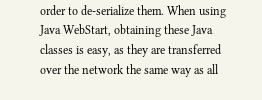order to de-serialize them. When using Java WebStart, obtaining these Java classes is easy, as they are transferred over the network the same way as all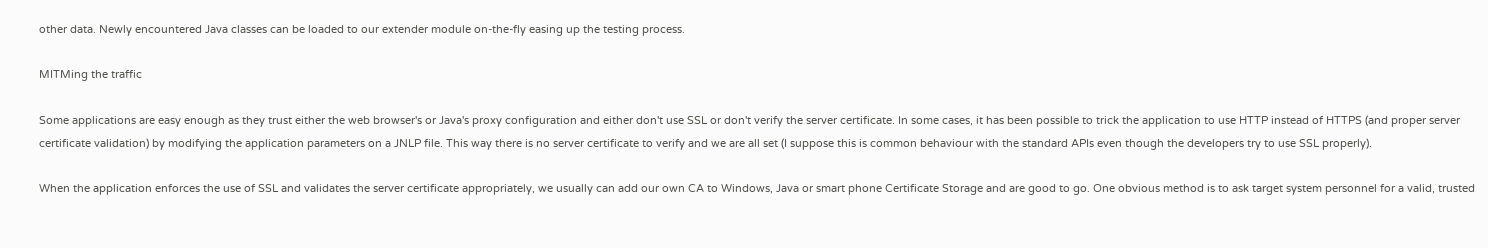other data. Newly encountered Java classes can be loaded to our extender module on-the-fly easing up the testing process.

MITMing the traffic

Some applications are easy enough as they trust either the web browser's or Java's proxy configuration and either don't use SSL or don't verify the server certificate. In some cases, it has been possible to trick the application to use HTTP instead of HTTPS (and proper server certificate validation) by modifying the application parameters on a JNLP file. This way there is no server certificate to verify and we are all set (I suppose this is common behaviour with the standard APIs even though the developers try to use SSL properly).

When the application enforces the use of SSL and validates the server certificate appropriately, we usually can add our own CA to Windows, Java or smart phone Certificate Storage and are good to go. One obvious method is to ask target system personnel for a valid, trusted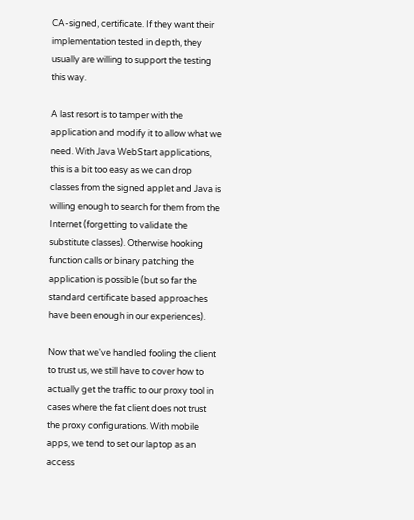CA-signed, certificate. If they want their implementation tested in depth, they usually are willing to support the testing this way.

A last resort is to tamper with the application and modify it to allow what we need. With Java WebStart applications, this is a bit too easy as we can drop classes from the signed applet and Java is willing enough to search for them from the Internet (forgetting to validate the substitute classes). Otherwise hooking function calls or binary patching the application is possible (but so far the standard certificate based approaches have been enough in our experiences).

Now that we've handled fooling the client to trust us, we still have to cover how to actually get the traffic to our proxy tool in cases where the fat client does not trust the proxy configurations. With mobile apps, we tend to set our laptop as an access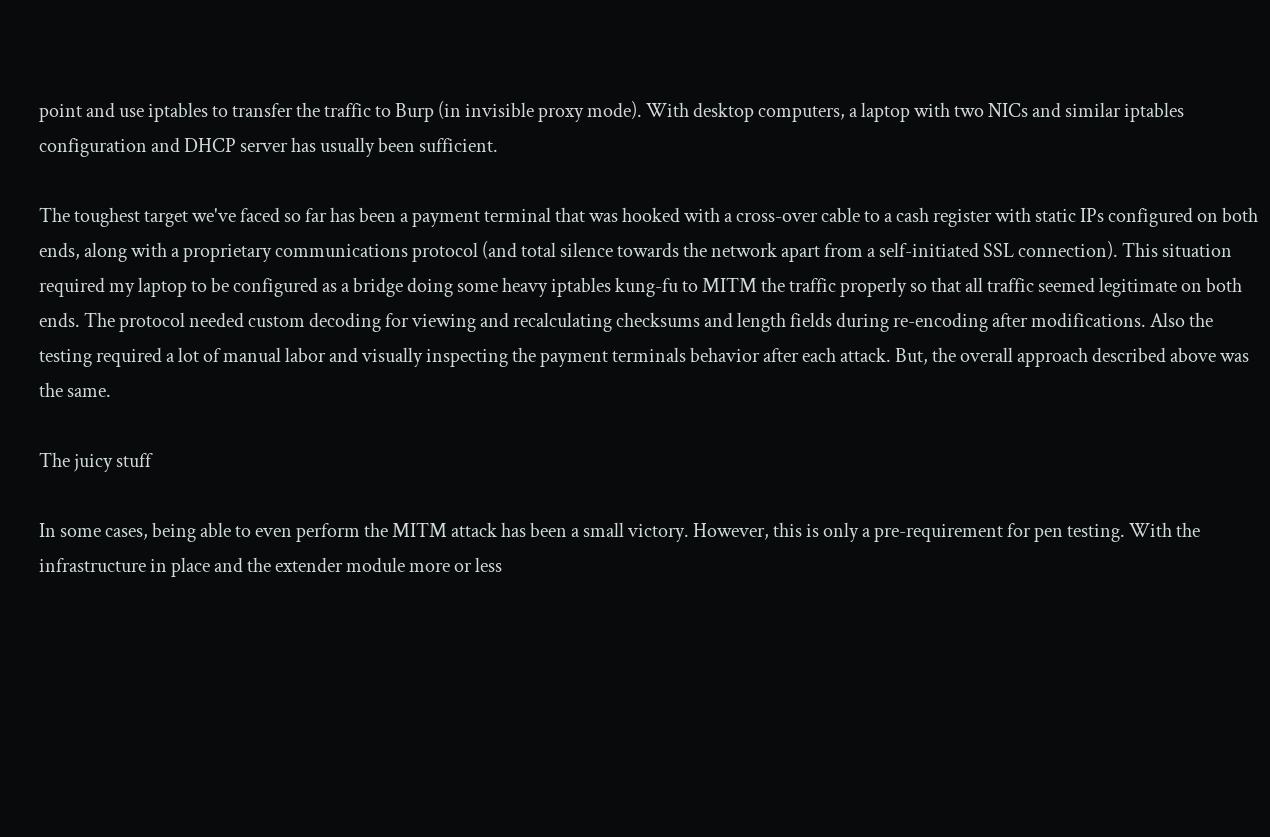point and use iptables to transfer the traffic to Burp (in invisible proxy mode). With desktop computers, a laptop with two NICs and similar iptables configuration and DHCP server has usually been sufficient.

The toughest target we've faced so far has been a payment terminal that was hooked with a cross-over cable to a cash register with static IPs configured on both ends, along with a proprietary communications protocol (and total silence towards the network apart from a self-initiated SSL connection). This situation required my laptop to be configured as a bridge doing some heavy iptables kung-fu to MITM the traffic properly so that all traffic seemed legitimate on both ends. The protocol needed custom decoding for viewing and recalculating checksums and length fields during re-encoding after modifications. Also the testing required a lot of manual labor and visually inspecting the payment terminals behavior after each attack. But, the overall approach described above was the same.

The juicy stuff

In some cases, being able to even perform the MITM attack has been a small victory. However, this is only a pre-requirement for pen testing. With the infrastructure in place and the extender module more or less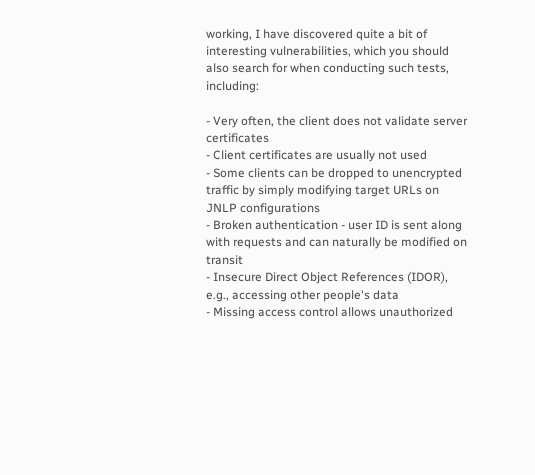working, I have discovered quite a bit of interesting vulnerabilities, which you should also search for when conducting such tests, including:

- Very often, the client does not validate server certificates
- Client certificates are usually not used
- Some clients can be dropped to unencrypted traffic by simply modifying target URLs on JNLP configurations
- Broken authentication - user ID is sent along with requests and can naturally be modified on transit
- Insecure Direct Object References (IDOR), e.g., accessing other people's data
- Missing access control allows unauthorized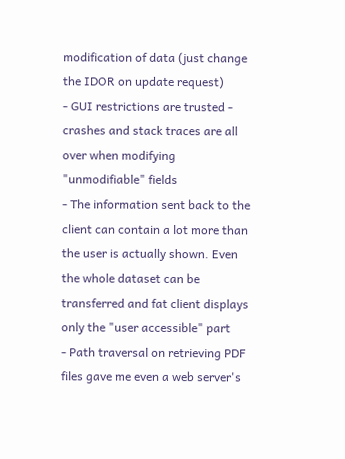modification of data (just change the IDOR on update request)
- GUI restrictions are trusted - crashes and stack traces are all over when modifying "unmodifiable" fields
- The information sent back to the client can contain a lot more than the user is actually shown. Even the whole dataset can be transferred and fat client displays only the "user accessible" part
- Path traversal on retrieving PDF files gave me even a web server's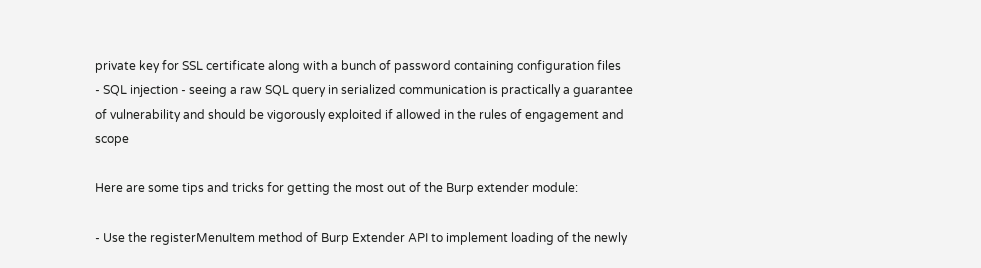private key for SSL certificate along with a bunch of password containing configuration files
- SQL injection - seeing a raw SQL query in serialized communication is practically a guarantee of vulnerability and should be vigorously exploited if allowed in the rules of engagement and scope

Here are some tips and tricks for getting the most out of the Burp extender module:

- Use the registerMenuItem method of Burp Extender API to implement loading of the newly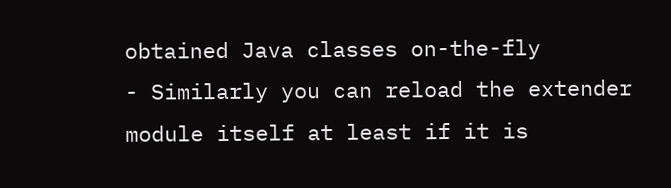obtained Java classes on-the-fly
- Similarly you can reload the extender module itself at least if it is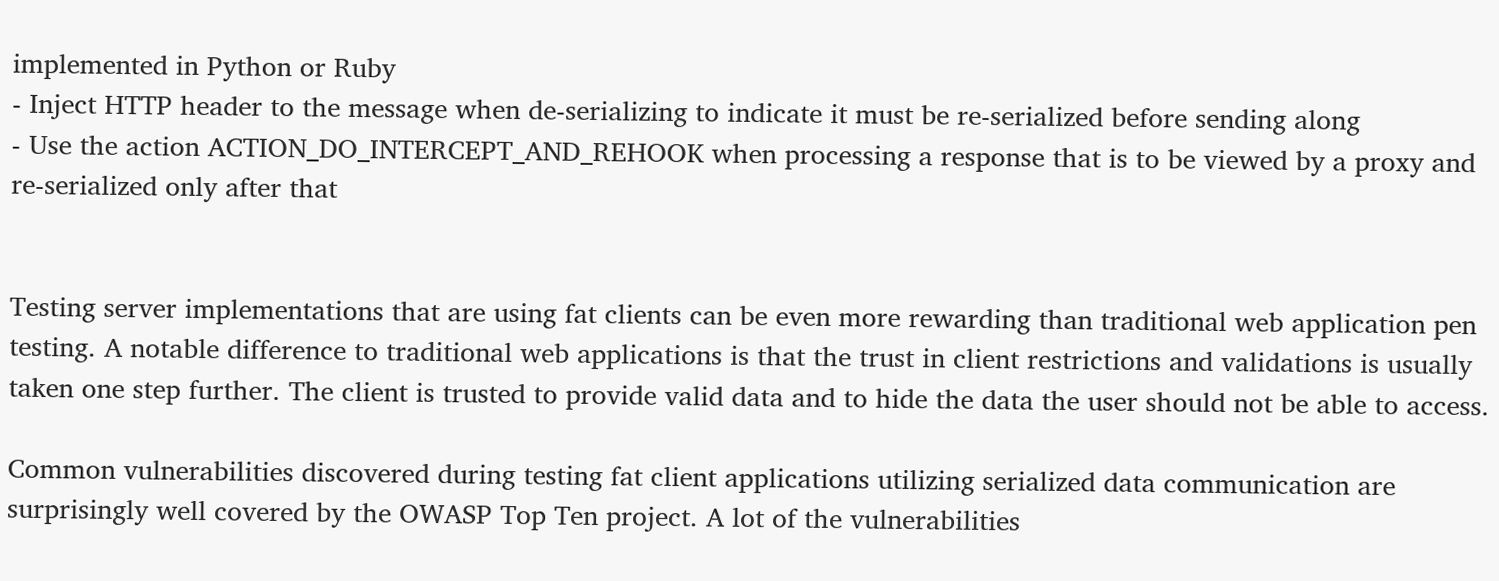implemented in Python or Ruby
- Inject HTTP header to the message when de-serializing to indicate it must be re-serialized before sending along
- Use the action ACTION_DO_INTERCEPT_AND_REHOOK when processing a response that is to be viewed by a proxy and re-serialized only after that


Testing server implementations that are using fat clients can be even more rewarding than traditional web application pen testing. A notable difference to traditional web applications is that the trust in client restrictions and validations is usually taken one step further. The client is trusted to provide valid data and to hide the data the user should not be able to access.

Common vulnerabilities discovered during testing fat client applications utilizing serialized data communication are surprisingly well covered by the OWASP Top Ten project. A lot of the vulnerabilities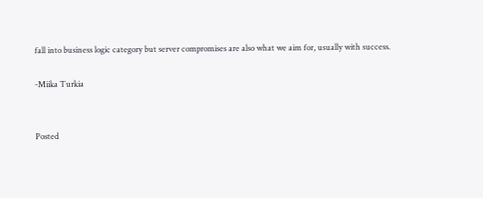fall into business logic category but server compromises are also what we aim for, usually with success.

-Miika Turkia


Posted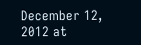December 12, 2012 at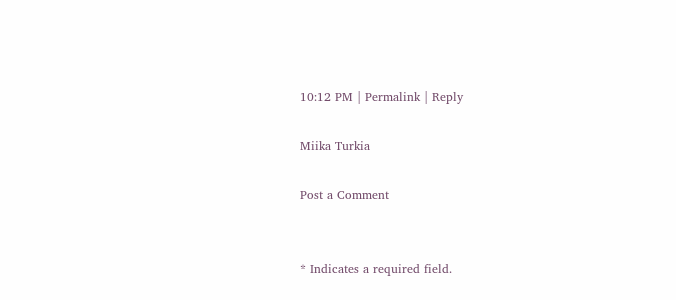10:12 PM | Permalink | Reply

Miika Turkia

Post a Comment


* Indicates a required field.